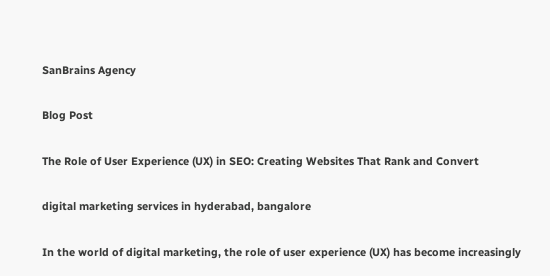SanBrains Agency

Blog Post

The Role of User Experience (UX) in SEO: Creating Websites That Rank and Convert

digital marketing services in hyderabad, bangalore

In the world of digital marketing, the role of user experience (UX) has become increasingly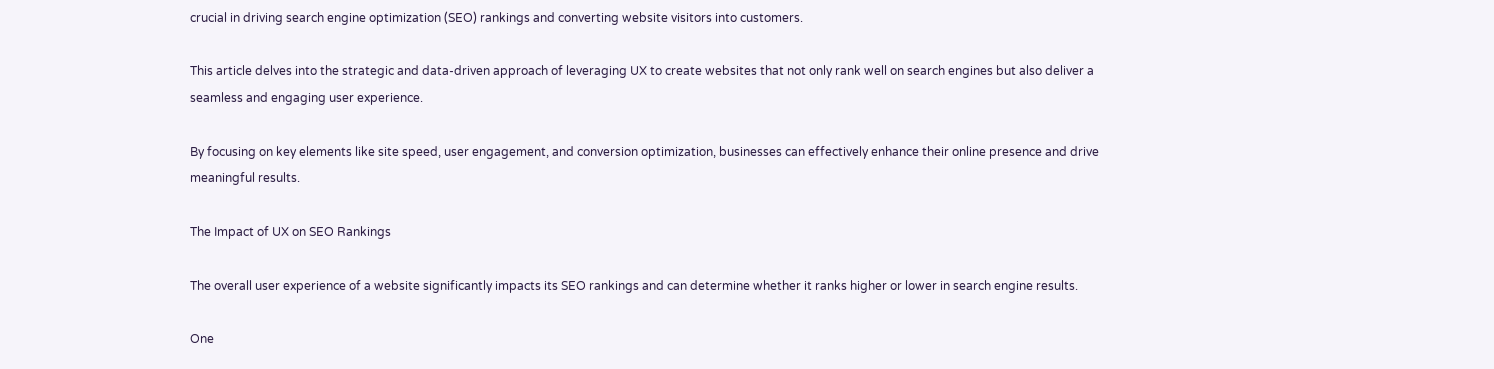crucial in driving search engine optimization (SEO) rankings and converting website visitors into customers.

This article delves into the strategic and data-driven approach of leveraging UX to create websites that not only rank well on search engines but also deliver a seamless and engaging user experience.

By focusing on key elements like site speed, user engagement, and conversion optimization, businesses can effectively enhance their online presence and drive meaningful results.

The Impact of UX on SEO Rankings

The overall user experience of a website significantly impacts its SEO rankings and can determine whether it ranks higher or lower in search engine results.

One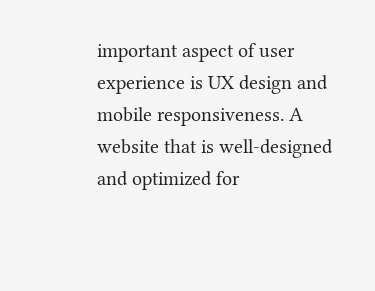important aspect of user experience is UX design and mobile responsiveness. A website that is well-designed and optimized for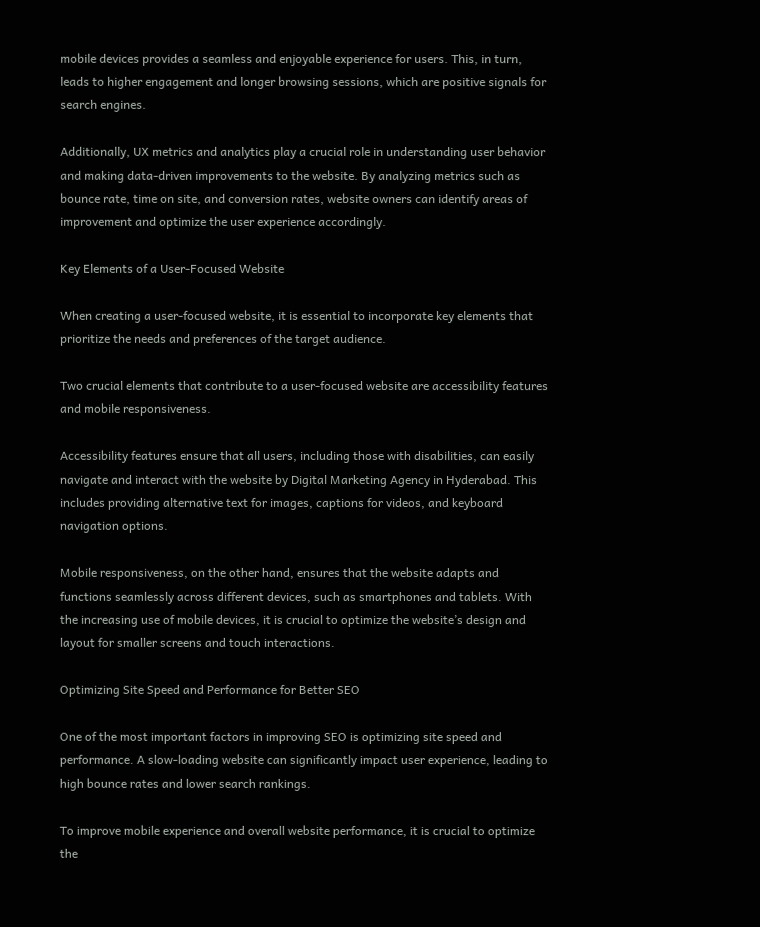mobile devices provides a seamless and enjoyable experience for users. This, in turn, leads to higher engagement and longer browsing sessions, which are positive signals for search engines.

Additionally, UX metrics and analytics play a crucial role in understanding user behavior and making data-driven improvements to the website. By analyzing metrics such as bounce rate, time on site, and conversion rates, website owners can identify areas of improvement and optimize the user experience accordingly.

Key Elements of a User-Focused Website

When creating a user-focused website, it is essential to incorporate key elements that prioritize the needs and preferences of the target audience.

Two crucial elements that contribute to a user-focused website are accessibility features and mobile responsiveness.

Accessibility features ensure that all users, including those with disabilities, can easily navigate and interact with the website by Digital Marketing Agency in Hyderabad. This includes providing alternative text for images, captions for videos, and keyboard navigation options.

Mobile responsiveness, on the other hand, ensures that the website adapts and functions seamlessly across different devices, such as smartphones and tablets. With the increasing use of mobile devices, it is crucial to optimize the website’s design and layout for smaller screens and touch interactions.

Optimizing Site Speed and Performance for Better SEO

One of the most important factors in improving SEO is optimizing site speed and performance. A slow-loading website can significantly impact user experience, leading to high bounce rates and lower search rankings.

To improve mobile experience and overall website performance, it is crucial to optimize the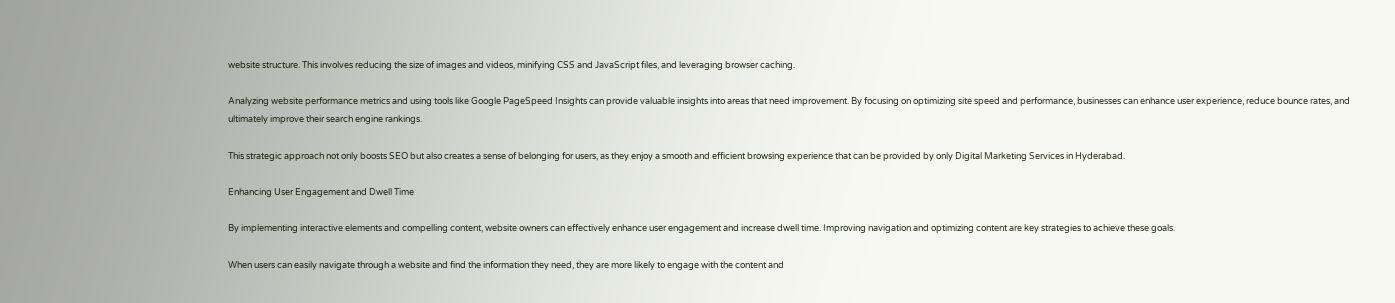website structure. This involves reducing the size of images and videos, minifying CSS and JavaScript files, and leveraging browser caching.

Analyzing website performance metrics and using tools like Google PageSpeed Insights can provide valuable insights into areas that need improvement. By focusing on optimizing site speed and performance, businesses can enhance user experience, reduce bounce rates, and ultimately improve their search engine rankings.

This strategic approach not only boosts SEO but also creates a sense of belonging for users, as they enjoy a smooth and efficient browsing experience that can be provided by only Digital Marketing Services in Hyderabad.

Enhancing User Engagement and Dwell Time

By implementing interactive elements and compelling content, website owners can effectively enhance user engagement and increase dwell time. Improving navigation and optimizing content are key strategies to achieve these goals.

When users can easily navigate through a website and find the information they need, they are more likely to engage with the content and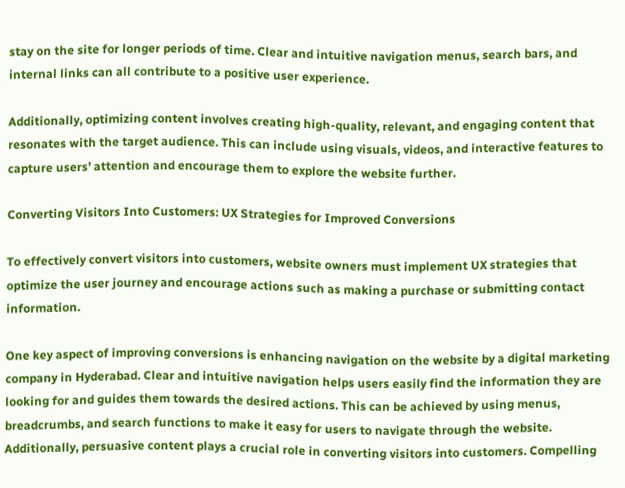stay on the site for longer periods of time. Clear and intuitive navigation menus, search bars, and internal links can all contribute to a positive user experience.

Additionally, optimizing content involves creating high-quality, relevant, and engaging content that resonates with the target audience. This can include using visuals, videos, and interactive features to capture users’ attention and encourage them to explore the website further.

Converting Visitors Into Customers: UX Strategies for Improved Conversions

To effectively convert visitors into customers, website owners must implement UX strategies that optimize the user journey and encourage actions such as making a purchase or submitting contact information.

One key aspect of improving conversions is enhancing navigation on the website by a digital marketing company in Hyderabad. Clear and intuitive navigation helps users easily find the information they are looking for and guides them towards the desired actions. This can be achieved by using menus, breadcrumbs, and search functions to make it easy for users to navigate through the website. Additionally, persuasive content plays a crucial role in converting visitors into customers. Compelling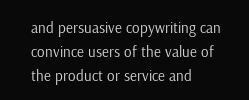and persuasive copywriting can convince users of the value of the product or service and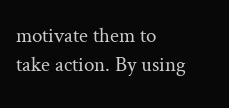motivate them to take action. By using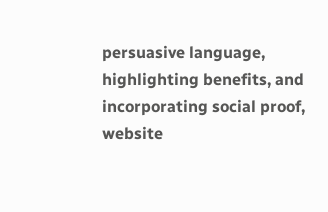persuasive language, highlighting benefits, and incorporating social proof, website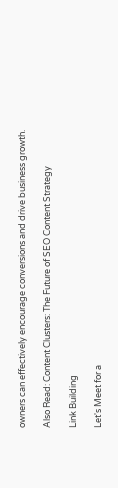owners can effectively encourage conversions and drive business growth.

Also Read: Content Clusters: The Future of SEO Content Strategy

Link Building

Let's Meet for a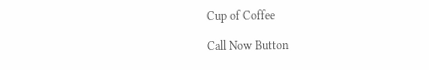Cup of Coffee

Call Now Button